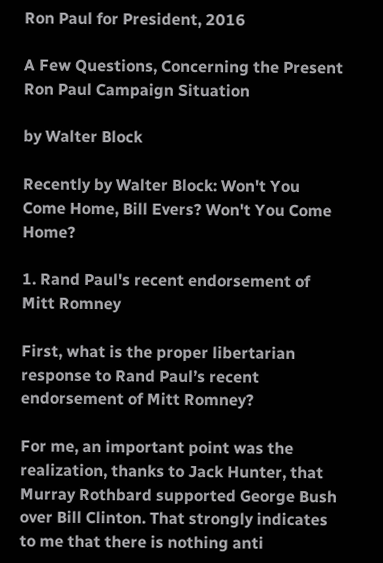Ron Paul for President, 2016

A Few Questions, Concerning the Present Ron Paul Campaign Situation

by Walter Block

Recently by Walter Block: Won't You Come Home, Bill Evers? Won't You Come Home?

1. Rand Paul's recent endorsement of Mitt Romney

First, what is the proper libertarian response to Rand Paul’s recent endorsement of Mitt Romney?

For me, an important point was the realization, thanks to Jack Hunter, that Murray Rothbard supported George Bush over Bill Clinton. That strongly indicates to me that there is nothing anti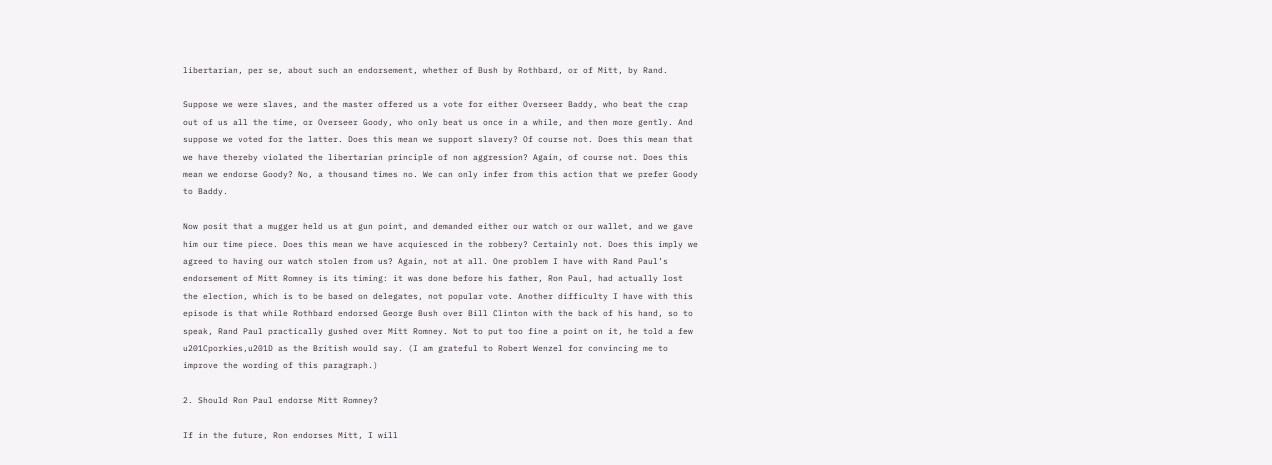libertarian, per se, about such an endorsement, whether of Bush by Rothbard, or of Mitt, by Rand.

Suppose we were slaves, and the master offered us a vote for either Overseer Baddy, who beat the crap out of us all the time, or Overseer Goody, who only beat us once in a while, and then more gently. And suppose we voted for the latter. Does this mean we support slavery? Of course not. Does this mean that we have thereby violated the libertarian principle of non aggression? Again, of course not. Does this mean we endorse Goody? No, a thousand times no. We can only infer from this action that we prefer Goody to Baddy.

Now posit that a mugger held us at gun point, and demanded either our watch or our wallet, and we gave him our time piece. Does this mean we have acquiesced in the robbery? Certainly not. Does this imply we agreed to having our watch stolen from us? Again, not at all. One problem I have with Rand Paul’s endorsement of Mitt Romney is its timing: it was done before his father, Ron Paul, had actually lost the election, which is to be based on delegates, not popular vote. Another difficulty I have with this episode is that while Rothbard endorsed George Bush over Bill Clinton with the back of his hand, so to speak, Rand Paul practically gushed over Mitt Romney. Not to put too fine a point on it, he told a few u201Cporkies,u201D as the British would say. (I am grateful to Robert Wenzel for convincing me to improve the wording of this paragraph.)

2. Should Ron Paul endorse Mitt Romney?

If in the future, Ron endorses Mitt, I will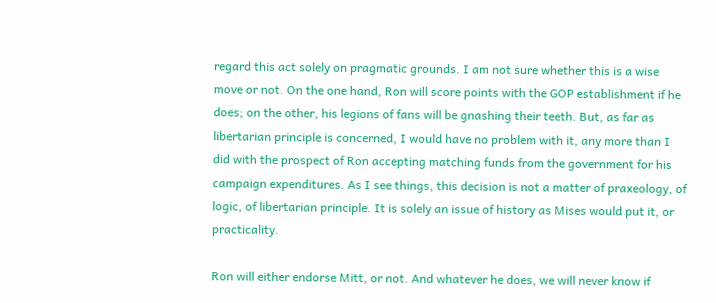regard this act solely on pragmatic grounds. I am not sure whether this is a wise move or not. On the one hand, Ron will score points with the GOP establishment if he does; on the other, his legions of fans will be gnashing their teeth. But, as far as libertarian principle is concerned, I would have no problem with it, any more than I did with the prospect of Ron accepting matching funds from the government for his campaign expenditures. As I see things, this decision is not a matter of praxeology, of logic, of libertarian principle. It is solely an issue of history as Mises would put it, or practicality.

Ron will either endorse Mitt, or not. And whatever he does, we will never know if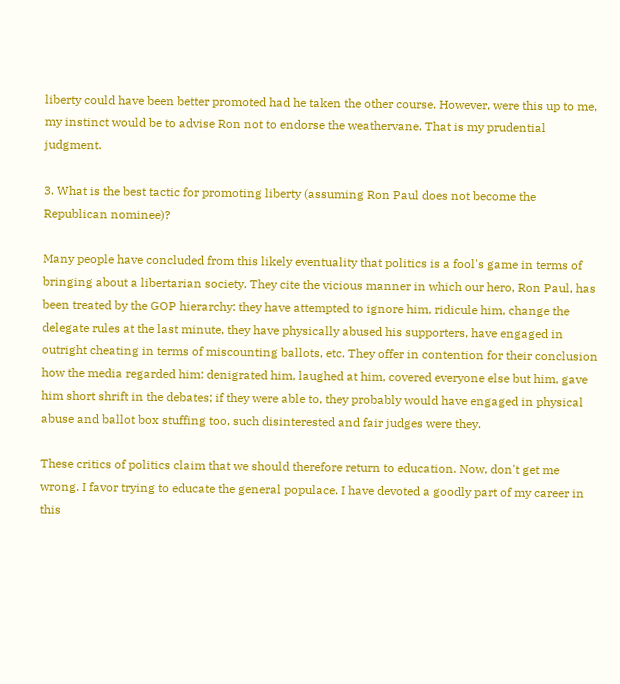liberty could have been better promoted had he taken the other course. However, were this up to me, my instinct would be to advise Ron not to endorse the weathervane. That is my prudential judgment.

3. What is the best tactic for promoting liberty (assuming Ron Paul does not become the Republican nominee)?

Many people have concluded from this likely eventuality that politics is a fool's game in terms of bringing about a libertarian society. They cite the vicious manner in which our hero, Ron Paul, has been treated by the GOP hierarchy: they have attempted to ignore him, ridicule him, change the delegate rules at the last minute, they have physically abused his supporters, have engaged in outright cheating in terms of miscounting ballots, etc. They offer in contention for their conclusion how the media regarded him: denigrated him, laughed at him, covered everyone else but him, gave him short shrift in the debates; if they were able to, they probably would have engaged in physical abuse and ballot box stuffing too, such disinterested and fair judges were they.

These critics of politics claim that we should therefore return to education. Now, don't get me wrong. I favor trying to educate the general populace. I have devoted a goodly part of my career in this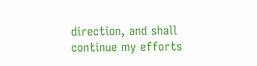direction, and shall continue my efforts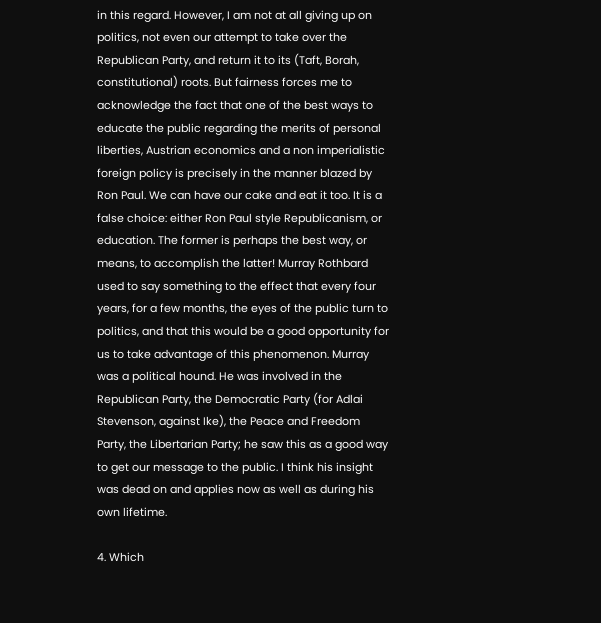in this regard. However, I am not at all giving up on politics, not even our attempt to take over the Republican Party, and return it to its (Taft, Borah, constitutional) roots. But fairness forces me to acknowledge the fact that one of the best ways to educate the public regarding the merits of personal liberties, Austrian economics and a non imperialistic foreign policy is precisely in the manner blazed by Ron Paul. We can have our cake and eat it too. It is a false choice: either Ron Paul style Republicanism, or education. The former is perhaps the best way, or means, to accomplish the latter! Murray Rothbard used to say something to the effect that every four years, for a few months, the eyes of the public turn to politics, and that this would be a good opportunity for us to take advantage of this phenomenon. Murray was a political hound. He was involved in the Republican Party, the Democratic Party (for Adlai Stevenson, against Ike), the Peace and Freedom Party, the Libertarian Party; he saw this as a good way to get our message to the public. I think his insight was dead on and applies now as well as during his own lifetime.

4. Which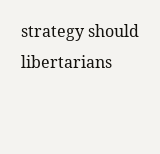strategy should libertarians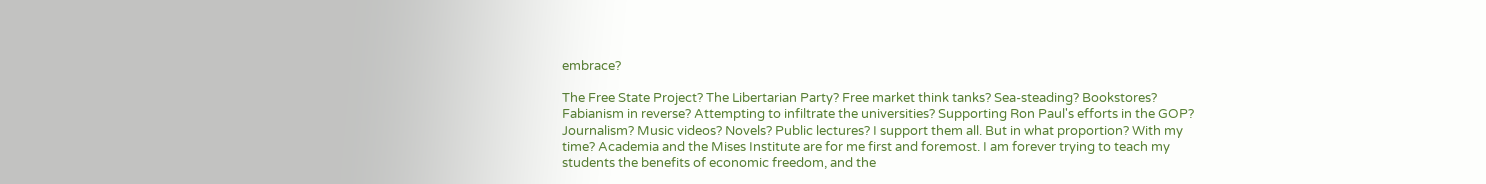embrace?

The Free State Project? The Libertarian Party? Free market think tanks? Sea-steading? Bookstores? Fabianism in reverse? Attempting to infiltrate the universities? Supporting Ron Paul's efforts in the GOP? Journalism? Music videos? Novels? Public lectures? I support them all. But in what proportion? With my time? Academia and the Mises Institute are for me first and foremost. I am forever trying to teach my students the benefits of economic freedom, and the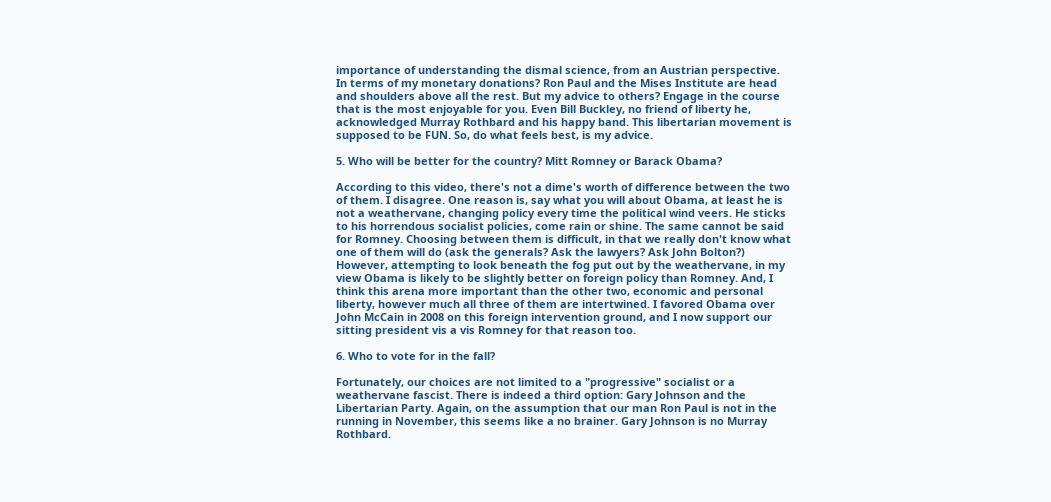importance of understanding the dismal science, from an Austrian perspective. In terms of my monetary donations? Ron Paul and the Mises Institute are head and shoulders above all the rest. But my advice to others? Engage in the course that is the most enjoyable for you. Even Bill Buckley, no friend of liberty he, acknowledged Murray Rothbard and his happy band. This libertarian movement is supposed to be FUN. So, do what feels best, is my advice.

5. Who will be better for the country? Mitt Romney or Barack Obama?

According to this video, there's not a dime's worth of difference between the two of them. I disagree. One reason is, say what you will about Obama, at least he is not a weathervane, changing policy every time the political wind veers. He sticks to his horrendous socialist policies, come rain or shine. The same cannot be said for Romney. Choosing between them is difficult, in that we really don't know what one of them will do (ask the generals? Ask the lawyers? Ask John Bolton?) However, attempting to look beneath the fog put out by the weathervane, in my view Obama is likely to be slightly better on foreign policy than Romney. And, I think this arena more important than the other two, economic and personal liberty, however much all three of them are intertwined. I favored Obama over John McCain in 2008 on this foreign intervention ground, and I now support our sitting president vis a vis Romney for that reason too.

6. Who to vote for in the fall?

Fortunately, our choices are not limited to a "progressive" socialist or a weathervane fascist. There is indeed a third option: Gary Johnson and the Libertarian Party. Again, on the assumption that our man Ron Paul is not in the running in November, this seems like a no brainer. Gary Johnson is no Murray Rothbard.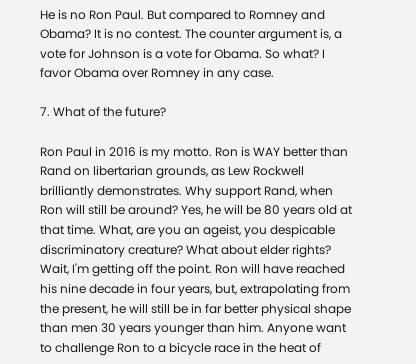He is no Ron Paul. But compared to Romney and Obama? It is no contest. The counter argument is, a vote for Johnson is a vote for Obama. So what? I favor Obama over Romney in any case.

7. What of the future?

Ron Paul in 2016 is my motto. Ron is WAY better than Rand on libertarian grounds, as Lew Rockwell brilliantly demonstrates. Why support Rand, when Ron will still be around? Yes, he will be 80 years old at that time. What, are you an ageist, you despicable discriminatory creature? What about elder rights? Wait, I'm getting off the point. Ron will have reached his nine decade in four years, but, extrapolating from the present, he will still be in far better physical shape than men 30 years younger than him. Anyone want to challenge Ron to a bicycle race in the heat of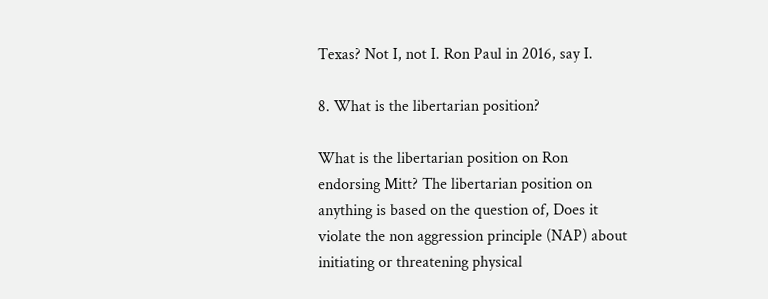Texas? Not I, not I. Ron Paul in 2016, say I.

8. What is the libertarian position?

What is the libertarian position on Ron endorsing Mitt? The libertarian position on anything is based on the question of, Does it violate the non aggression principle (NAP) about initiating or threatening physical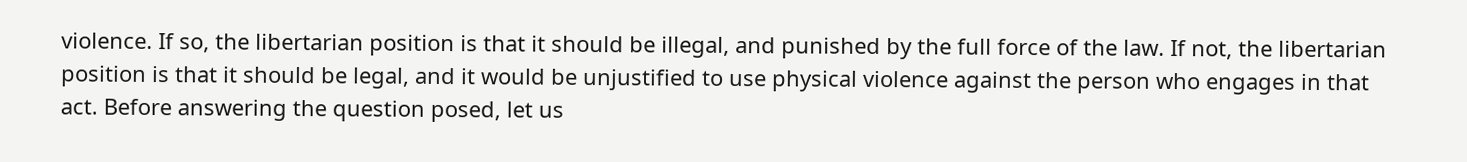violence. If so, the libertarian position is that it should be illegal, and punished by the full force of the law. If not, the libertarian position is that it should be legal, and it would be unjustified to use physical violence against the person who engages in that act. Before answering the question posed, let us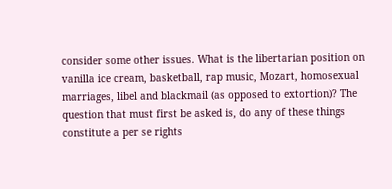consider some other issues. What is the libertarian position on vanilla ice cream, basketball, rap music, Mozart, homosexual marriages, libel and blackmail (as opposed to extortion)? The question that must first be asked is, do any of these things constitute a per se rights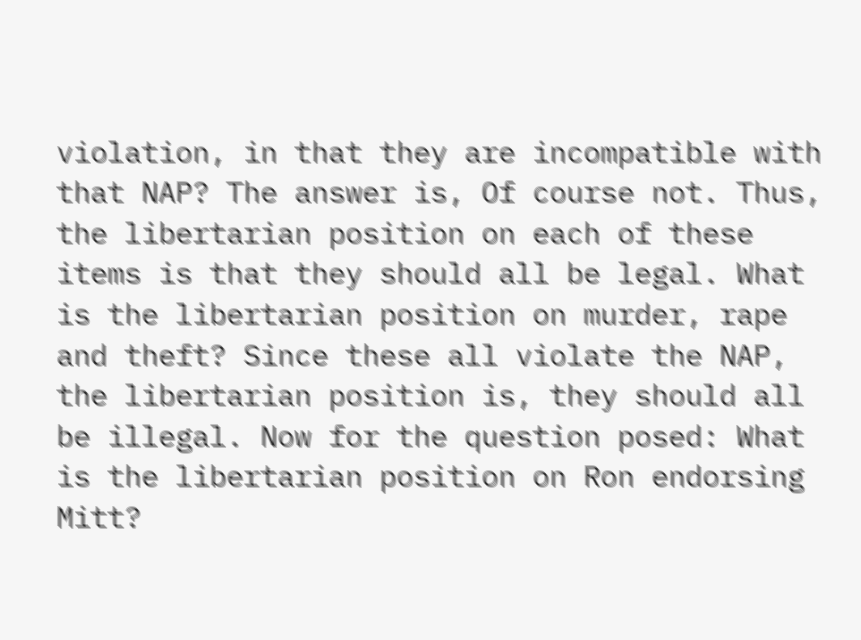violation, in that they are incompatible with that NAP? The answer is, Of course not. Thus, the libertarian position on each of these items is that they should all be legal. What is the libertarian position on murder, rape and theft? Since these all violate the NAP, the libertarian position is, they should all be illegal. Now for the question posed: What is the libertarian position on Ron endorsing Mitt?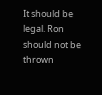It should be legal. Ron should not be thrown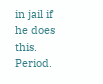in jail if he does this. Period.